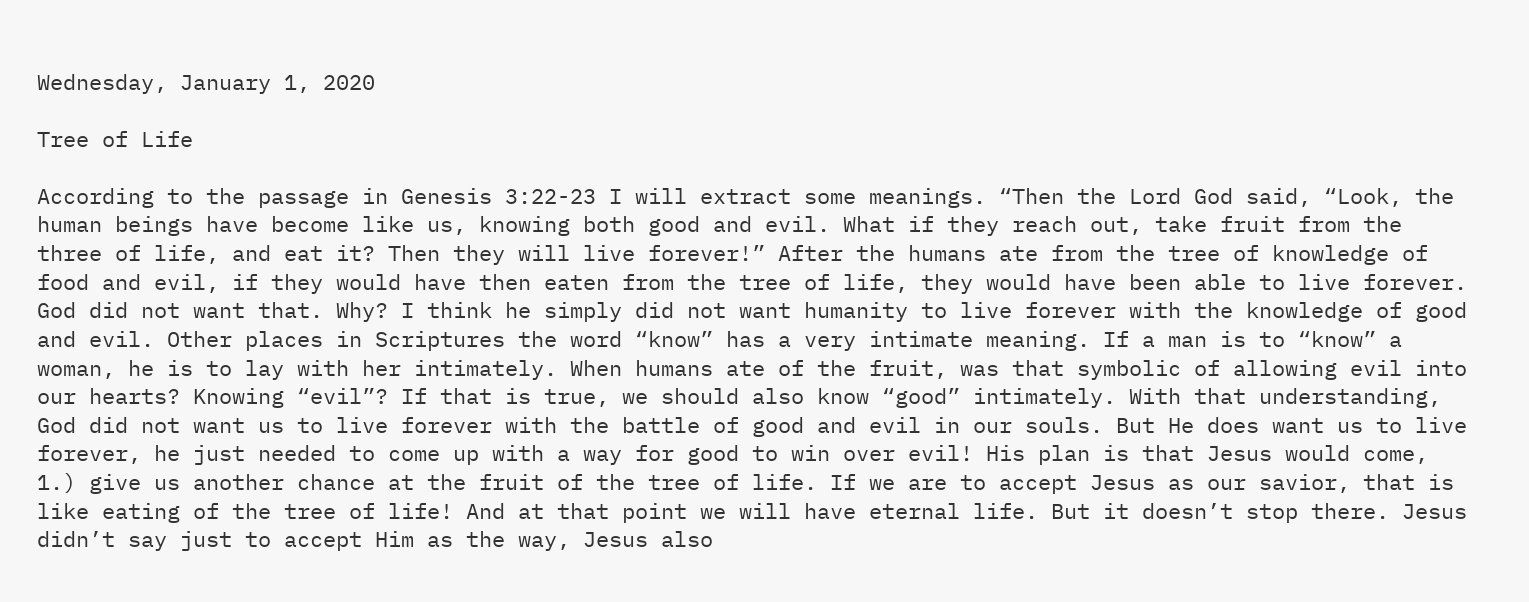Wednesday, January 1, 2020

Tree of Life

According to the passage in Genesis 3:22-23 I will extract some meanings. “Then the Lord God said, “Look, the human beings have become like us, knowing both good and evil. What if they reach out, take fruit from the three of life, and eat it? Then they will live forever!” After the humans ate from the tree of knowledge of food and evil, if they would have then eaten from the tree of life, they would have been able to live forever. God did not want that. Why? I think he simply did not want humanity to live forever with the knowledge of good and evil. Other places in Scriptures the word “know” has a very intimate meaning. If a man is to “know” a woman, he is to lay with her intimately. When humans ate of the fruit, was that symbolic of allowing evil into our hearts? Knowing “evil”? If that is true, we should also know “good” intimately. With that understanding, God did not want us to live forever with the battle of good and evil in our souls. But He does want us to live forever, he just needed to come up with a way for good to win over evil! His plan is that Jesus would come, 1.) give us another chance at the fruit of the tree of life. If we are to accept Jesus as our savior, that is like eating of the tree of life! And at that point we will have eternal life. But it doesn’t stop there. Jesus didn’t say just to accept Him as the way, Jesus also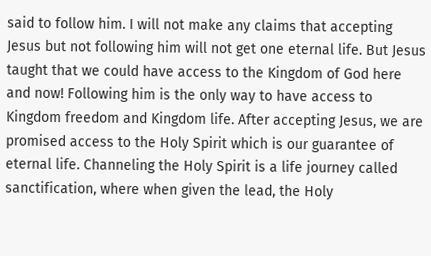said to follow him. I will not make any claims that accepting Jesus but not following him will not get one eternal life. But Jesus taught that we could have access to the Kingdom of God here and now! Following him is the only way to have access to Kingdom freedom and Kingdom life. After accepting Jesus, we are promised access to the Holy Spirit which is our guarantee of eternal life. Channeling the Holy Spirit is a life journey called sanctification, where when given the lead, the Holy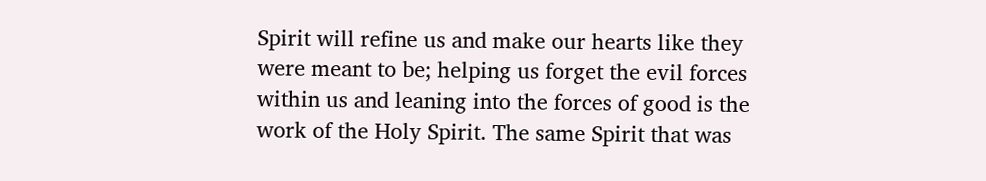Spirit will refine us and make our hearts like they were meant to be; helping us forget the evil forces within us and leaning into the forces of good is the work of the Holy Spirit. The same Spirit that was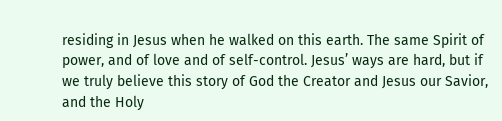residing in Jesus when he walked on this earth. The same Spirit of power, and of love and of self-control. Jesus’ ways are hard, but if we truly believe this story of God the Creator and Jesus our Savior, and the Holy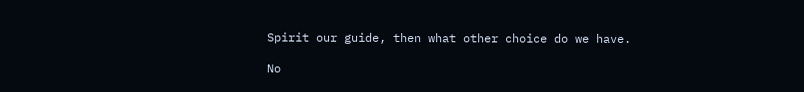Spirit our guide, then what other choice do we have.

No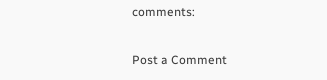comments:

Post a Comment